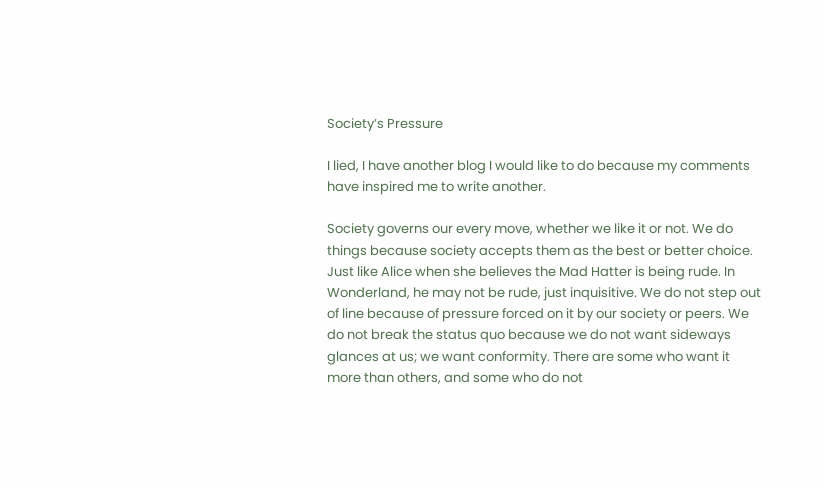Society’s Pressure

I lied, I have another blog I would like to do because my comments have inspired me to write another.

Society governs our every move, whether we like it or not. We do things because society accepts them as the best or better choice. Just like Alice when she believes the Mad Hatter is being rude. In Wonderland, he may not be rude, just inquisitive. We do not step out of line because of pressure forced on it by our society or peers. We do not break the status quo because we do not want sideways glances at us; we want conformity. There are some who want it more than others, and some who do not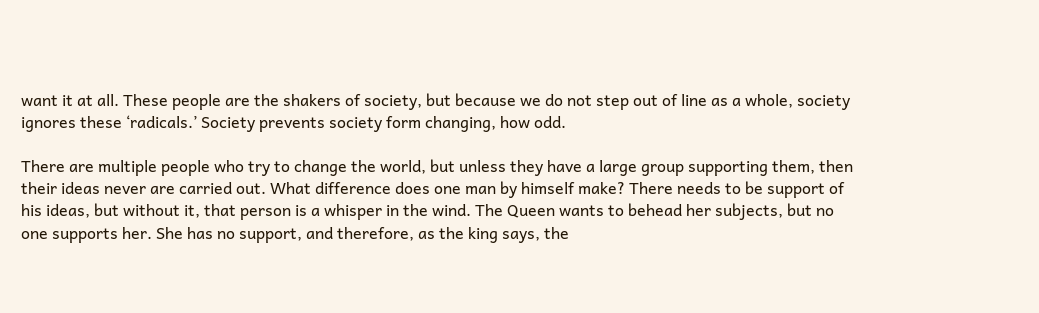want it at all. These people are the shakers of society, but because we do not step out of line as a whole, society ignores these ‘radicals.’ Society prevents society form changing, how odd.

There are multiple people who try to change the world, but unless they have a large group supporting them, then their ideas never are carried out. What difference does one man by himself make? There needs to be support of his ideas, but without it, that person is a whisper in the wind. The Queen wants to behead her subjects, but no one supports her. She has no support, and therefore, as the king says, the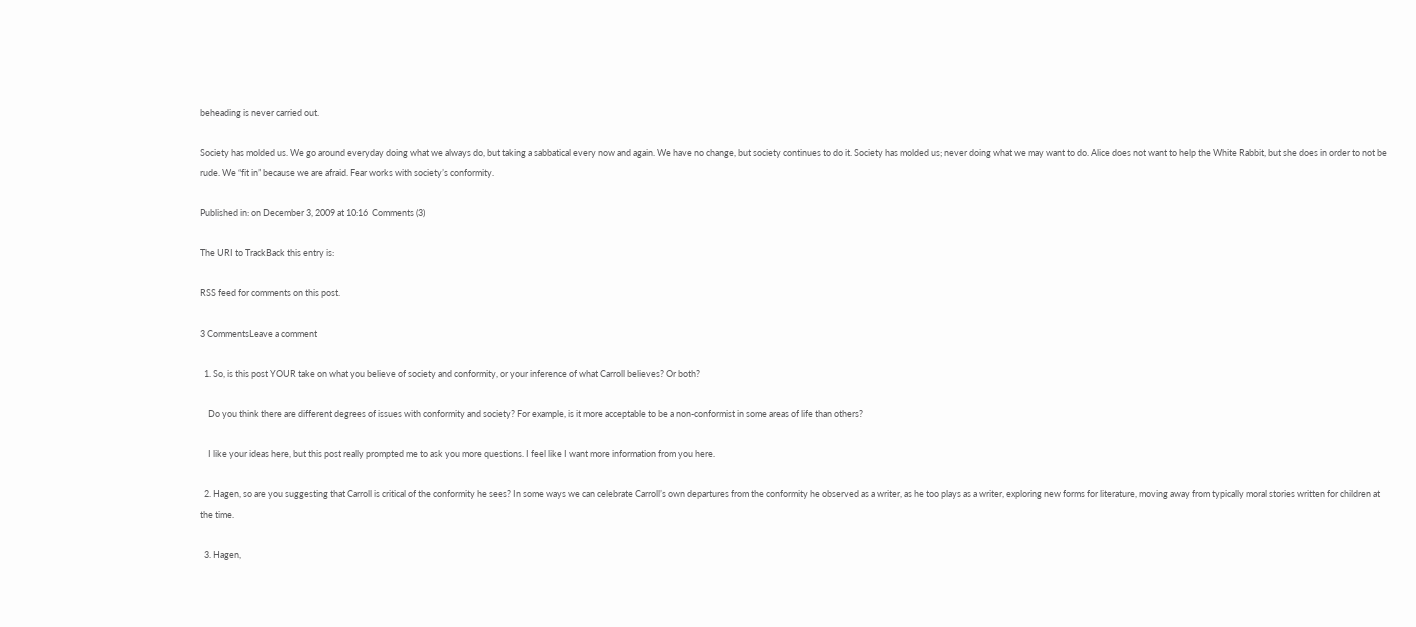beheading is never carried out.

Society has molded us. We go around everyday doing what we always do, but taking a sabbatical every now and again. We have no change, but society continues to do it. Society has molded us; never doing what we may want to do. Alice does not want to help the White Rabbit, but she does in order to not be rude. We “fit in” because we are afraid. Fear works with society’s conformity.

Published in: on December 3, 2009 at 10:16  Comments (3)

The URI to TrackBack this entry is:

RSS feed for comments on this post.

3 CommentsLeave a comment

  1. So, is this post YOUR take on what you believe of society and conformity, or your inference of what Carroll believes? Or both?

    Do you think there are different degrees of issues with conformity and society? For example, is it more acceptable to be a non-conformist in some areas of life than others?

    I like your ideas here, but this post really prompted me to ask you more questions. I feel like I want more information from you here.

  2. Hagen, so are you suggesting that Carroll is critical of the conformity he sees? In some ways we can celebrate Carroll’s own departures from the conformity he observed as a writer, as he too plays as a writer, exploring new forms for literature, moving away from typically moral stories written for children at the time.

  3. Hagen,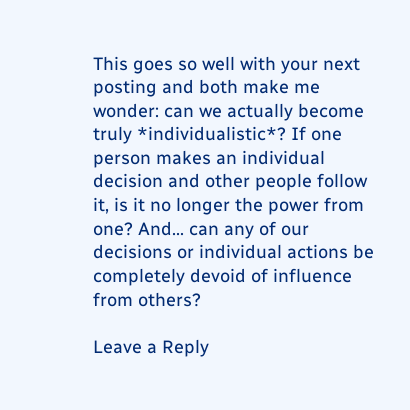This goes so well with your next posting and both make me wonder: can we actually become truly *individualistic*? If one person makes an individual decision and other people follow it, is it no longer the power from one? And… can any of our decisions or individual actions be completely devoid of influence from others?

Leave a Reply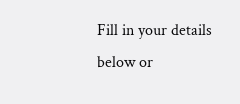Fill in your details below or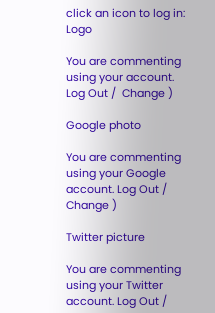click an icon to log in: Logo

You are commenting using your account. Log Out /  Change )

Google photo

You are commenting using your Google account. Log Out /  Change )

Twitter picture

You are commenting using your Twitter account. Log Out /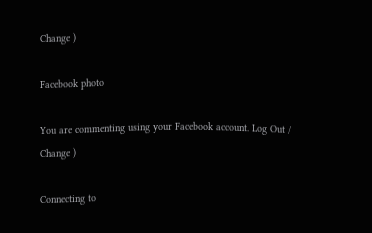Change )

Facebook photo

You are commenting using your Facebook account. Log Out /  Change )

Connecting to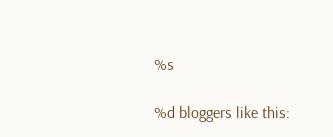%s

%d bloggers like this: